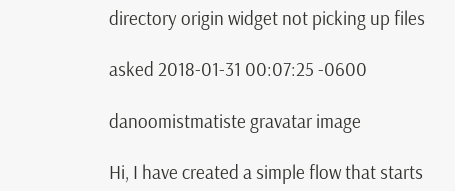directory origin widget not picking up files

asked 2018-01-31 00:07:25 -0600

danoomistmatiste gravatar image

Hi, I have created a simple flow that starts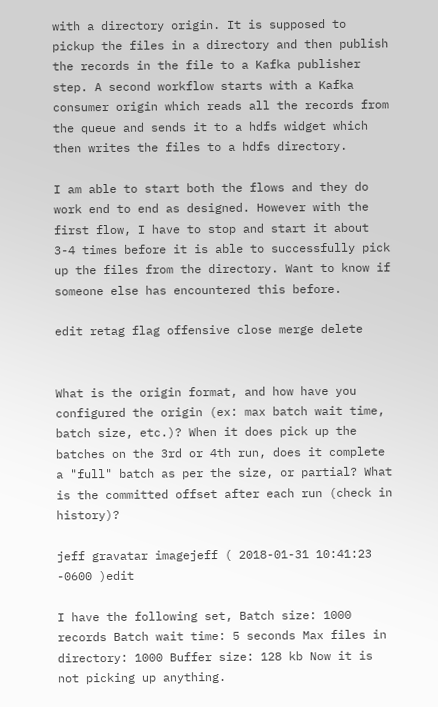with a directory origin. It is supposed to pickup the files in a directory and then publish the records in the file to a Kafka publisher step. A second workflow starts with a Kafka consumer origin which reads all the records from the queue and sends it to a hdfs widget which then writes the files to a hdfs directory.

I am able to start both the flows and they do work end to end as designed. However with the first flow, I have to stop and start it about 3-4 times before it is able to successfully pick up the files from the directory. Want to know if someone else has encountered this before.

edit retag flag offensive close merge delete


What is the origin format, and how have you configured the origin (ex: max batch wait time, batch size, etc.)? When it does pick up the batches on the 3rd or 4th run, does it complete a "full" batch as per the size, or partial? What is the committed offset after each run (check in history)?

jeff gravatar imagejeff ( 2018-01-31 10:41:23 -0600 )edit

I have the following set, Batch size: 1000 records Batch wait time: 5 seconds Max files in directory: 1000 Buffer size: 128 kb Now it is not picking up anything.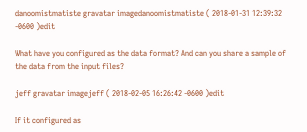danoomistmatiste gravatar imagedanoomistmatiste ( 2018-01-31 12:39:32 -0600 )edit

What have you configured as the data format? And can you share a sample of the data from the input files?

jeff gravatar imagejeff ( 2018-02-05 16:26:42 -0600 )edit

If it configured as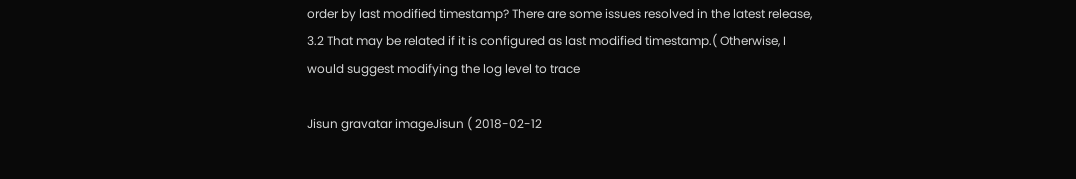order by last modified timestamp? There are some issues resolved in the latest release, 3.2 That may be related if it is configured as last modified timestamp.( Otherwise, I would suggest modifying the log level to trace

Jisun gravatar imageJisun ( 2018-02-12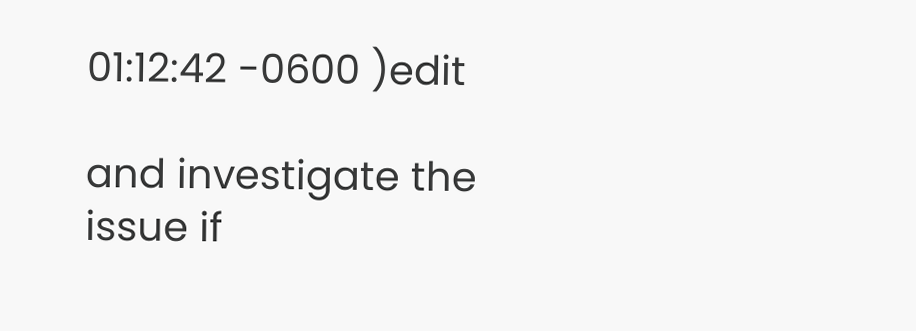01:12:42 -0600 )edit

and investigate the issue if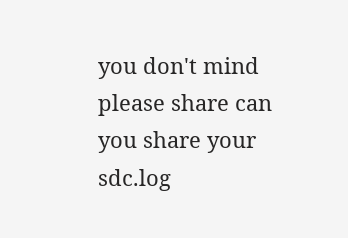you don't mind please share can you share your sdc.log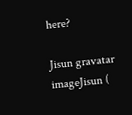here?

Jisun gravatar imageJisun (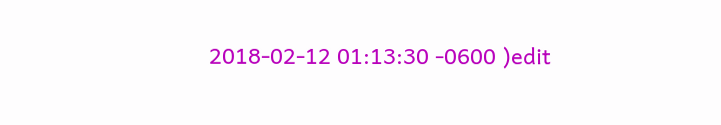2018-02-12 01:13:30 -0600 )edit